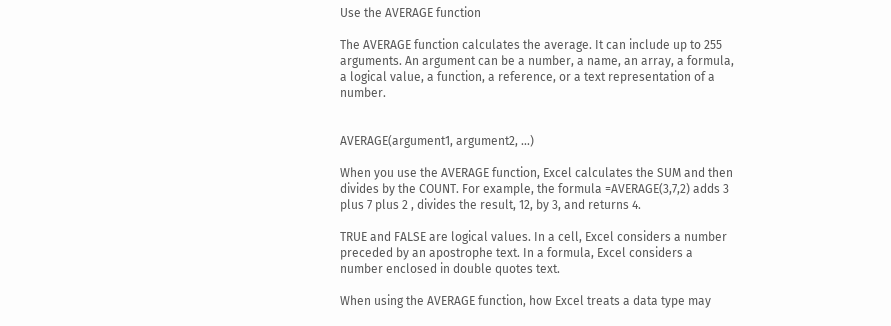Use the AVERAGE function

The AVERAGE function calculates the average. It can include up to 255 arguments. An argument can be a number, a name, an array, a formula, a logical value, a function, a reference, or a text representation of a number.


AVERAGE(argument1, argument2, ...)

When you use the AVERAGE function, Excel calculates the SUM and then divides by the COUNT. For example, the formula =AVERAGE(3,7,2) adds 3 plus 7 plus 2 , divides the result, 12, by 3, and returns 4.

TRUE and FALSE are logical values. In a cell, Excel considers a number preceded by an apostrophe text. In a formula, Excel considers a number enclosed in double quotes text.

When using the AVERAGE function, how Excel treats a data type may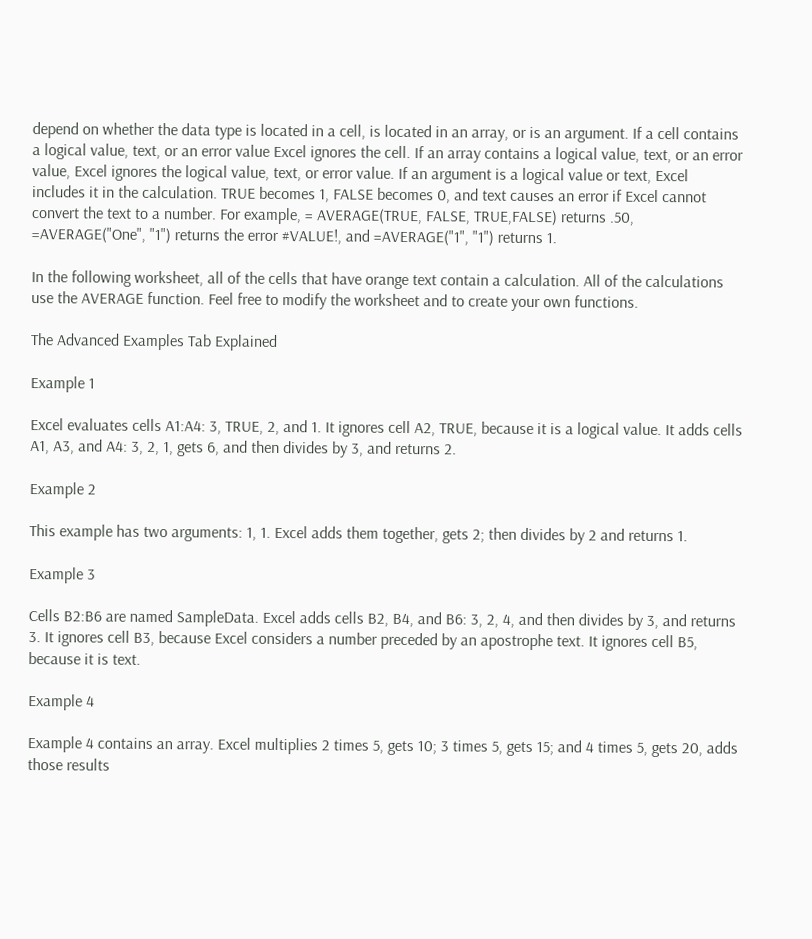depend on whether the data type is located in a cell, is located in an array, or is an argument. If a cell contains a logical value, text, or an error value Excel ignores the cell. If an array contains a logical value, text, or an error value, Excel ignores the logical value, text, or error value. If an argument is a logical value or text, Excel includes it in the calculation. TRUE becomes 1, FALSE becomes 0, and text causes an error if Excel cannot convert the text to a number. For example, = AVERAGE(TRUE, FALSE, TRUE,FALSE) returns .50, =AVERAGE("One", "1") returns the error #VALUE!, and =AVERAGE("1", "1") returns 1.

In the following worksheet, all of the cells that have orange text contain a calculation. All of the calculations use the AVERAGE function. Feel free to modify the worksheet and to create your own functions.

The Advanced Examples Tab Explained

Example 1

Excel evaluates cells A1:A4: 3, TRUE, 2, and 1. It ignores cell A2, TRUE, because it is a logical value. It adds cells A1, A3, and A4: 3, 2, 1, gets 6, and then divides by 3, and returns 2.

Example 2

This example has two arguments: 1, 1. Excel adds them together, gets 2; then divides by 2 and returns 1.

Example 3

Cells B2:B6 are named SampleData. Excel adds cells B2, B4, and B6: 3, 2, 4, and then divides by 3, and returns 3. It ignores cell B3, because Excel considers a number preceded by an apostrophe text. It ignores cell B5, because it is text.

Example 4

Example 4 contains an array. Excel multiplies 2 times 5, gets 10; 3 times 5, gets 15; and 4 times 5, gets 20, adds those results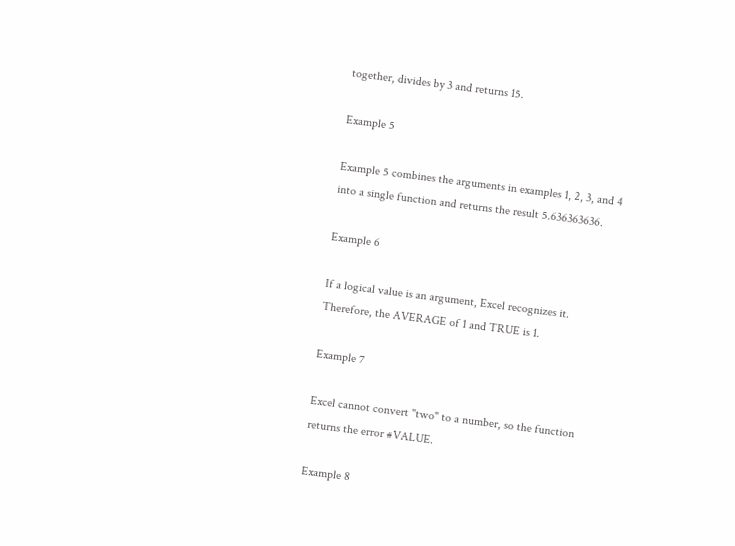together, divides by 3 and returns 15.

Example 5

Example 5 combines the arguments in examples 1, 2, 3, and 4 into a single function and returns the result 5.636363636.

Example 6

If a logical value is an argument, Excel recognizes it. Therefore, the AVERAGE of 1 and TRUE is 1.

Example 7

Excel cannot convert "two" to a number, so the function returns the error #VALUE.

Example 8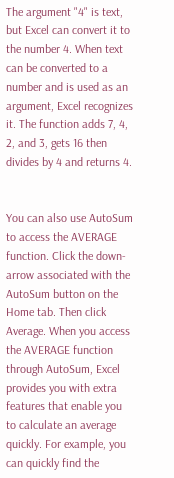The argument "4" is text, but Excel can convert it to the number 4. When text can be converted to a number and is used as an argument, Excel recognizes it. The function adds 7, 4, 2, and 3, gets 16 then divides by 4 and returns 4.


You can also use AutoSum to access the AVERAGE function. Click the down-arrow associated with the AutoSum button on the Home tab. Then click Average. When you access the AVERAGE function through AutoSum, Excel provides you with extra features that enable you to calculate an average quickly. For example, you can quickly find the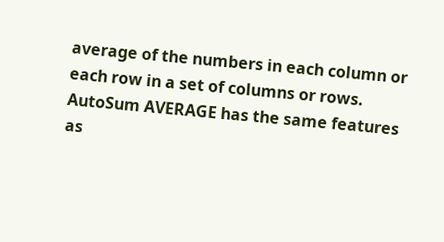average of the numbers in each column or each row in a set of columns or rows. AutoSum AVERAGE has the same features as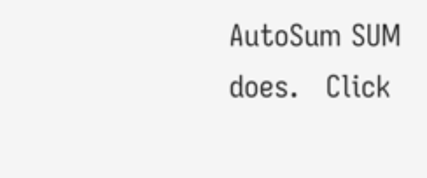AutoSum SUM does.   Click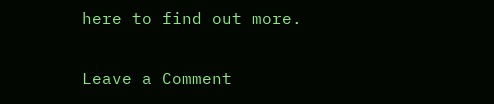here to find out more.

Leave a Comment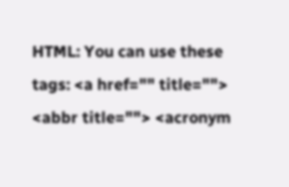HTML: You can use these tags: <a href="" title=""> <abbr title=""> <acronym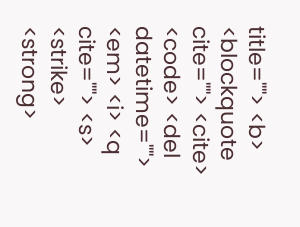title=""> <b> <blockquote cite=""> <cite> <code> <del datetime=""> <em> <i> <q cite=""> <s> <strike> <strong>